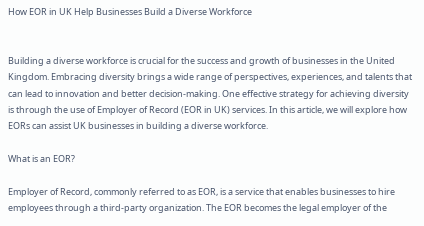How EOR in UK Help Businesses Build a Diverse Workforce


Building a diverse workforce is crucial for the success and growth of businesses in the United Kingdom. Embracing diversity brings a wide range of perspectives, experiences, and talents that can lead to innovation and better decision-making. One effective strategy for achieving diversity is through the use of Employer of Record (EOR in UK) services. In this article, we will explore how EORs can assist UK businesses in building a diverse workforce.

What is an EOR?

Employer of Record, commonly referred to as EOR, is a service that enables businesses to hire employees through a third-party organization. The EOR becomes the legal employer of the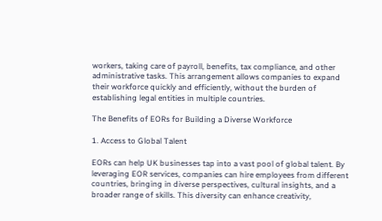workers, taking care of payroll, benefits, tax compliance, and other administrative tasks. This arrangement allows companies to expand their workforce quickly and efficiently, without the burden of establishing legal entities in multiple countries.

The Benefits of EORs for Building a Diverse Workforce

1. Access to Global Talent

EORs can help UK businesses tap into a vast pool of global talent. By leveraging EOR services, companies can hire employees from different countries, bringing in diverse perspectives, cultural insights, and a broader range of skills. This diversity can enhance creativity,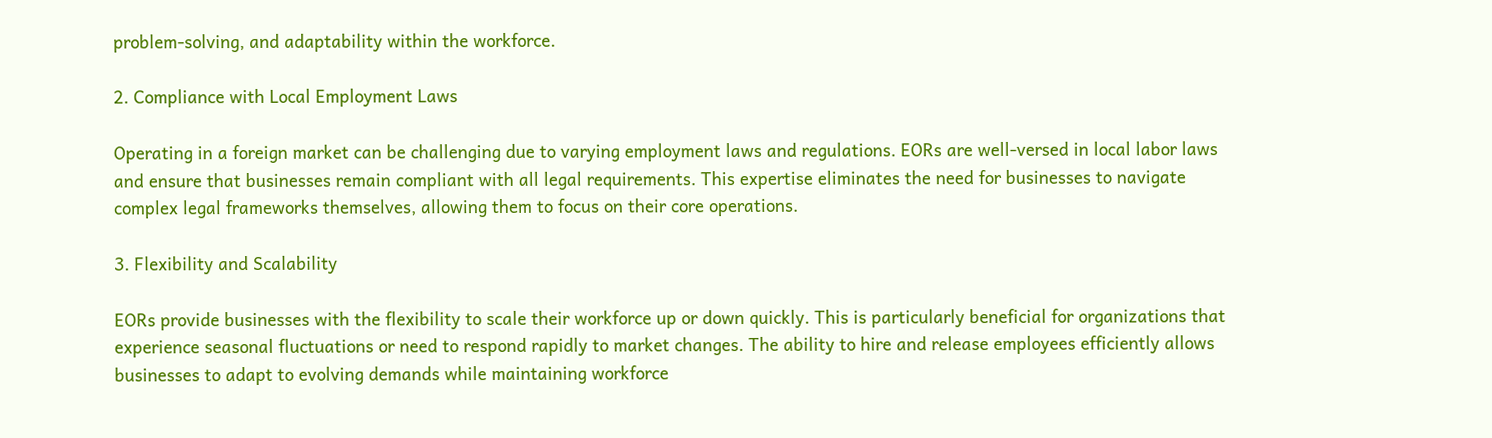problem-solving, and adaptability within the workforce.

2. Compliance with Local Employment Laws

Operating in a foreign market can be challenging due to varying employment laws and regulations. EORs are well-versed in local labor laws and ensure that businesses remain compliant with all legal requirements. This expertise eliminates the need for businesses to navigate complex legal frameworks themselves, allowing them to focus on their core operations.

3. Flexibility and Scalability

EORs provide businesses with the flexibility to scale their workforce up or down quickly. This is particularly beneficial for organizations that experience seasonal fluctuations or need to respond rapidly to market changes. The ability to hire and release employees efficiently allows businesses to adapt to evolving demands while maintaining workforce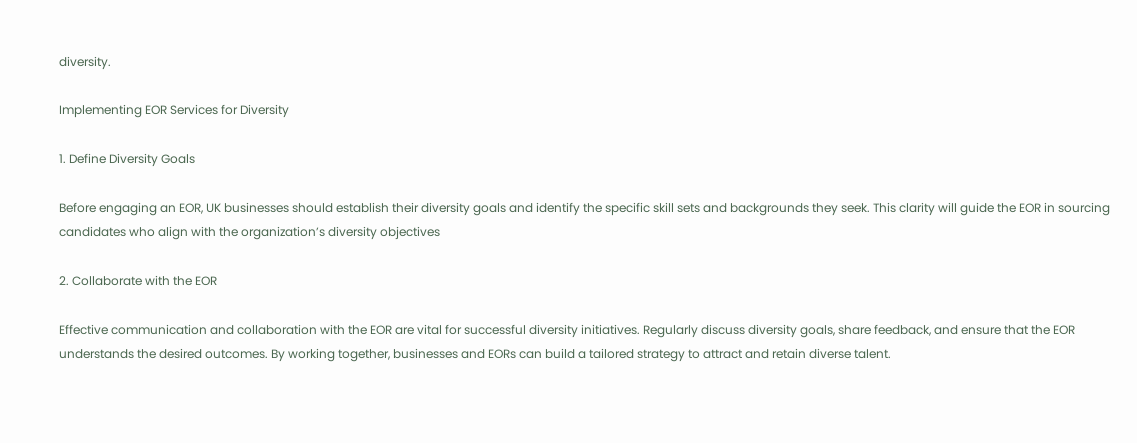diversity.

Implementing EOR Services for Diversity

1. Define Diversity Goals

Before engaging an EOR, UK businesses should establish their diversity goals and identify the specific skill sets and backgrounds they seek. This clarity will guide the EOR in sourcing candidates who align with the organization’s diversity objectives

2. Collaborate with the EOR

Effective communication and collaboration with the EOR are vital for successful diversity initiatives. Regularly discuss diversity goals, share feedback, and ensure that the EOR understands the desired outcomes. By working together, businesses and EORs can build a tailored strategy to attract and retain diverse talent.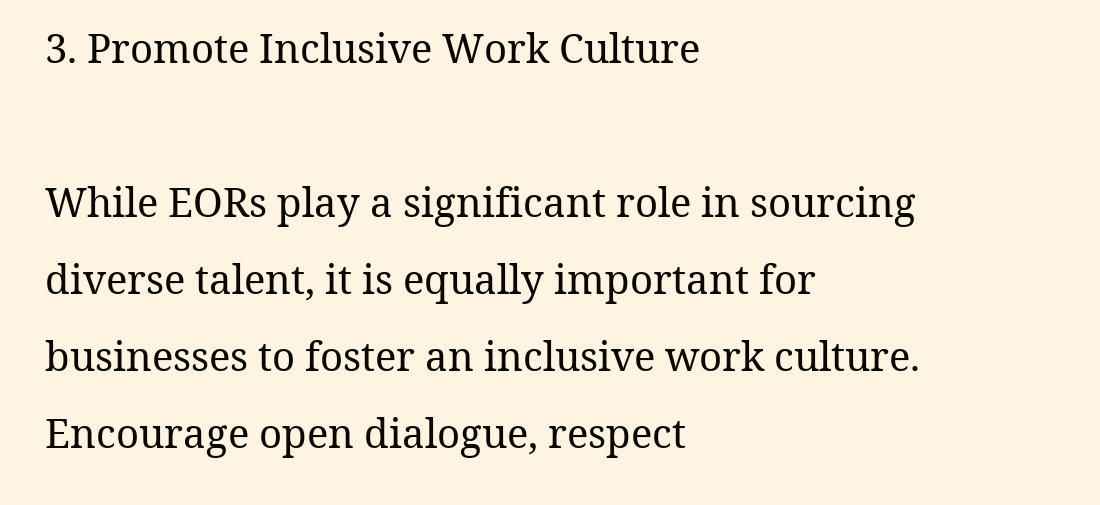3. Promote Inclusive Work Culture

While EORs play a significant role in sourcing diverse talent, it is equally important for businesses to foster an inclusive work culture. Encourage open dialogue, respect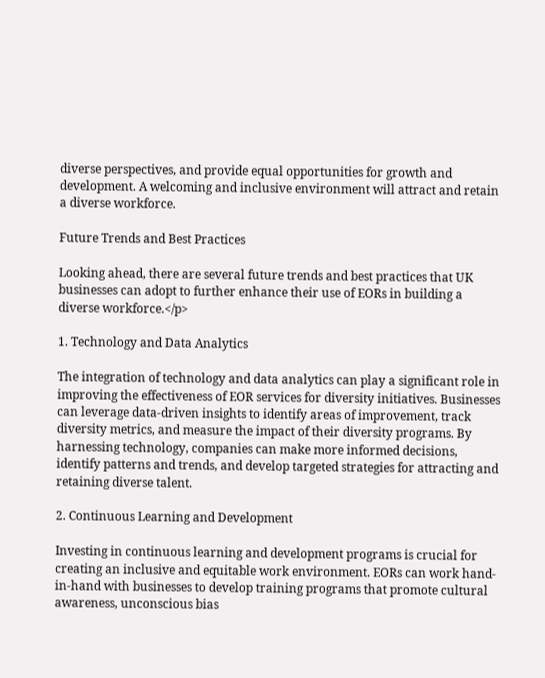diverse perspectives, and provide equal opportunities for growth and development. A welcoming and inclusive environment will attract and retain a diverse workforce.

Future Trends and Best Practices

Looking ahead, there are several future trends and best practices that UK businesses can adopt to further enhance their use of EORs in building a diverse workforce.</p>

1. Technology and Data Analytics

The integration of technology and data analytics can play a significant role in improving the effectiveness of EOR services for diversity initiatives. Businesses can leverage data-driven insights to identify areas of improvement, track diversity metrics, and measure the impact of their diversity programs. By harnessing technology, companies can make more informed decisions, identify patterns and trends, and develop targeted strategies for attracting and retaining diverse talent.

2. Continuous Learning and Development

Investing in continuous learning and development programs is crucial for creating an inclusive and equitable work environment. EORs can work hand-in-hand with businesses to develop training programs that promote cultural awareness, unconscious bias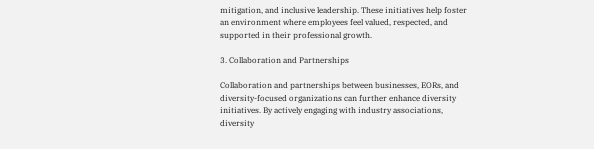mitigation, and inclusive leadership. These initiatives help foster an environment where employees feel valued, respected, and supported in their professional growth.

3. Collaboration and Partnerships

Collaboration and partnerships between businesses, EORs, and diversity-focused organizations can further enhance diversity initiatives. By actively engaging with industry associations, diversity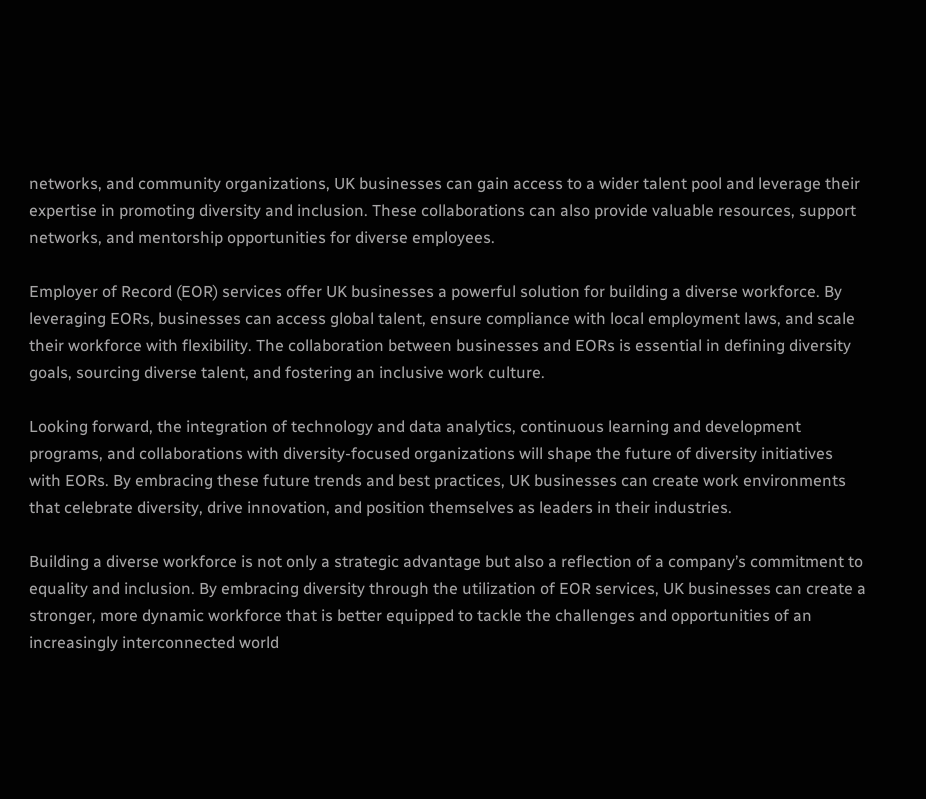networks, and community organizations, UK businesses can gain access to a wider talent pool and leverage their expertise in promoting diversity and inclusion. These collaborations can also provide valuable resources, support networks, and mentorship opportunities for diverse employees.

Employer of Record (EOR) services offer UK businesses a powerful solution for building a diverse workforce. By leveraging EORs, businesses can access global talent, ensure compliance with local employment laws, and scale their workforce with flexibility. The collaboration between businesses and EORs is essential in defining diversity goals, sourcing diverse talent, and fostering an inclusive work culture.

Looking forward, the integration of technology and data analytics, continuous learning and development programs, and collaborations with diversity-focused organizations will shape the future of diversity initiatives with EORs. By embracing these future trends and best practices, UK businesses can create work environments that celebrate diversity, drive innovation, and position themselves as leaders in their industries.

Building a diverse workforce is not only a strategic advantage but also a reflection of a company’s commitment to equality and inclusion. By embracing diversity through the utilization of EOR services, UK businesses can create a stronger, more dynamic workforce that is better equipped to tackle the challenges and opportunities of an increasingly interconnected world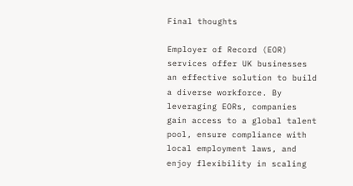Final thoughts

Employer of Record (EOR) services offer UK businesses an effective solution to build a diverse workforce. By leveraging EORs, companies gain access to a global talent pool, ensure compliance with local employment laws, and enjoy flexibility in scaling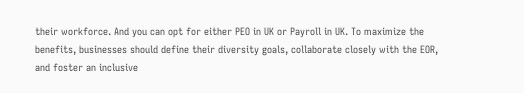their workforce. And you can opt for either PEO in UK or Payroll in UK. To maximize the benefits, businesses should define their diversity goals, collaborate closely with the EOR, and foster an inclusive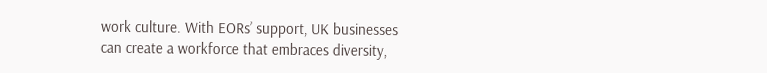work culture. With EORs’ support, UK businesses can create a workforce that embraces diversity,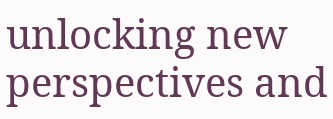unlocking new perspectives and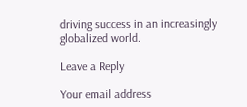driving success in an increasingly globalized world.

Leave a Reply

Your email address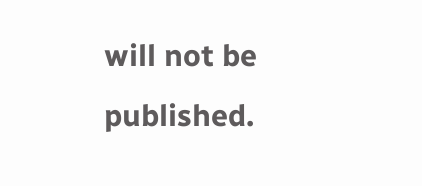will not be published.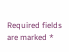Required fields are marked *